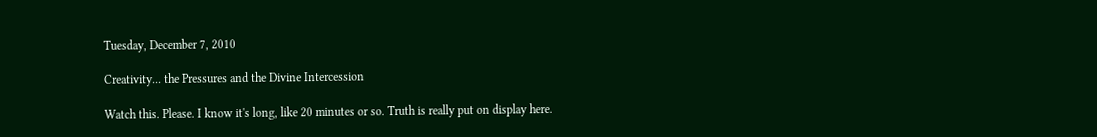Tuesday, December 7, 2010

Creativity... the Pressures and the Divine Intercession

Watch this. Please. I know it's long, like 20 minutes or so. Truth is really put on display here.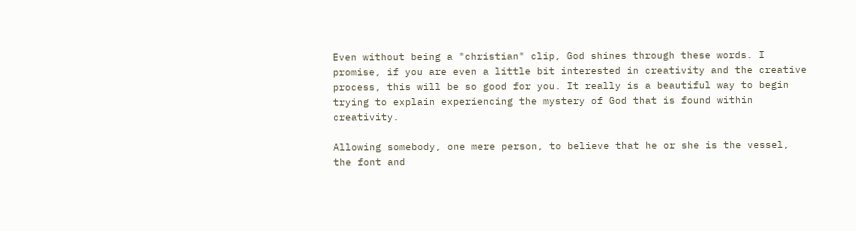Even without being a "christian" clip, God shines through these words. I promise, if you are even a little bit interested in creativity and the creative process, this will be so good for you. It really is a beautiful way to begin trying to explain experiencing the mystery of God that is found within creativity.

Allowing somebody, one mere person, to believe that he or she is the vessel, the font and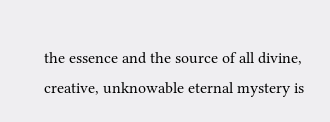the essence and the source of all divine, creative, unknowable eternal mystery is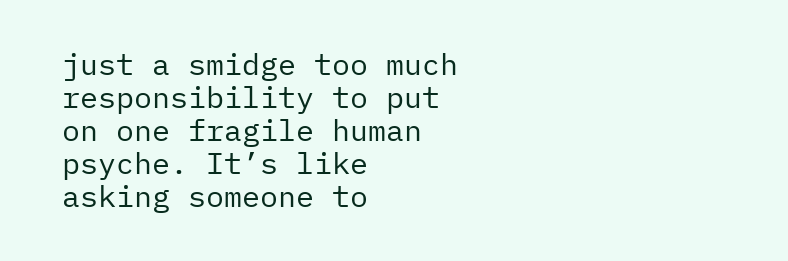just a smidge too much responsibility to put on one fragile human psyche. It’s like asking someone to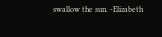swallow the sun. -Elizabeth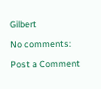Gilbert

No comments:

Post a Comment